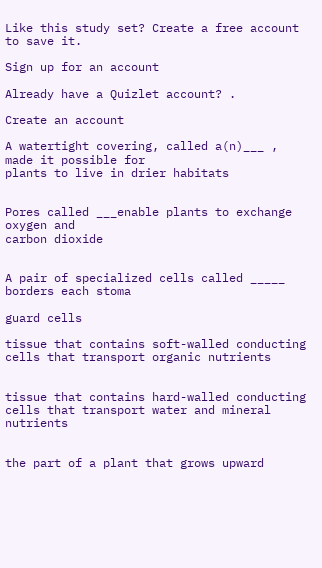Like this study set? Create a free account to save it.

Sign up for an account

Already have a Quizlet account? .

Create an account

A watertight covering, called a(n)___ , made it possible for
plants to live in drier habitats


Pores called ___enable plants to exchange oxygen and
carbon dioxide


A pair of specialized cells called _____
borders each stoma

guard cells

tissue that contains soft-walled conducting
cells that transport organic nutrients


tissue that contains hard-walled conducting
cells that transport water and mineral nutrients


the part of a plant that grows upward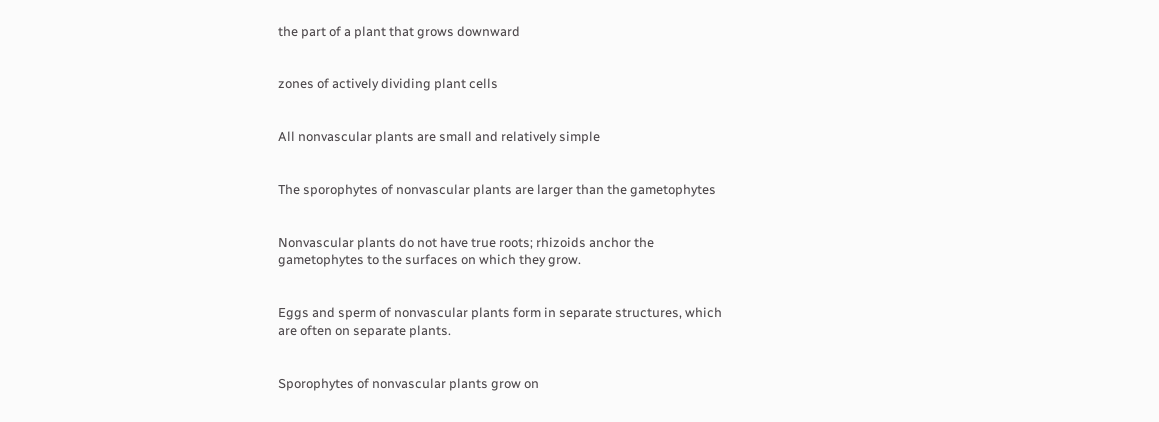the part of a plant that grows downward


zones of actively dividing plant cells


All nonvascular plants are small and relatively simple


The sporophytes of nonvascular plants are larger than the gametophytes


Nonvascular plants do not have true roots; rhizoids anchor the
gametophytes to the surfaces on which they grow.


Eggs and sperm of nonvascular plants form in separate structures, which
are often on separate plants.


Sporophytes of nonvascular plants grow on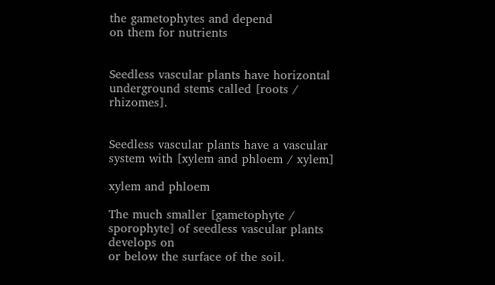the gametophytes and depend
on them for nutrients


Seedless vascular plants have horizontal underground stems called [roots / rhizomes].


Seedless vascular plants have a vascular system with [xylem and phloem / xylem]

xylem and phloem

The much smaller [gametophyte / sporophyte] of seedless vascular plants develops on
or below the surface of the soil.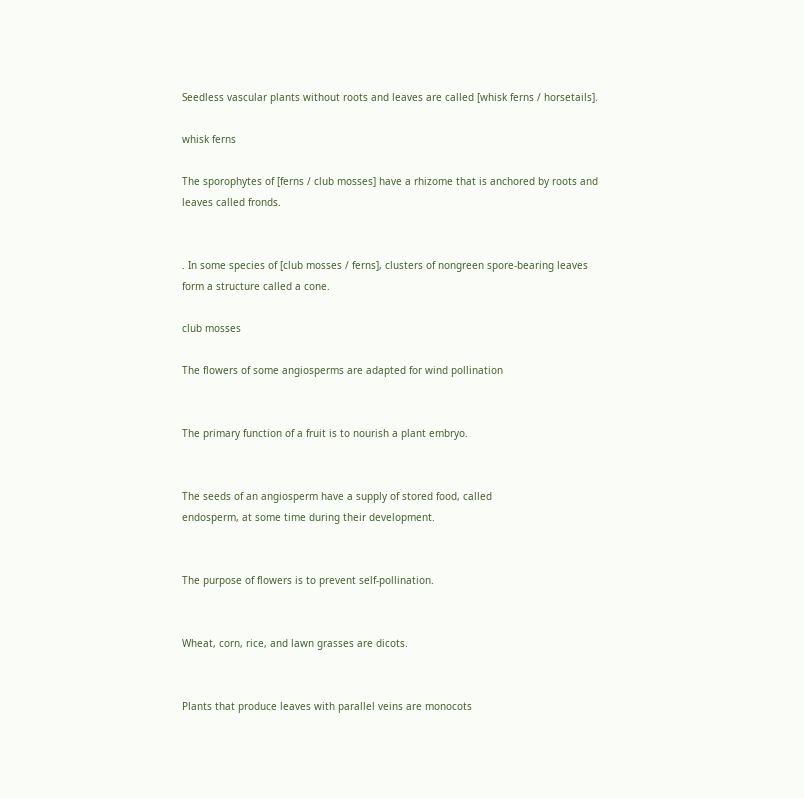Seedless vascular plants without roots and leaves are called [whisk ferns / horsetails].

whisk ferns

The sporophytes of [ferns / club mosses] have a rhizome that is anchored by roots and
leaves called fronds.


. In some species of [club mosses / ferns], clusters of nongreen spore-bearing leaves
form a structure called a cone.

club mosses

The flowers of some angiosperms are adapted for wind pollination


The primary function of a fruit is to nourish a plant embryo.


The seeds of an angiosperm have a supply of stored food, called
endosperm, at some time during their development.


The purpose of flowers is to prevent self-pollination.


Wheat, corn, rice, and lawn grasses are dicots.


Plants that produce leaves with parallel veins are monocots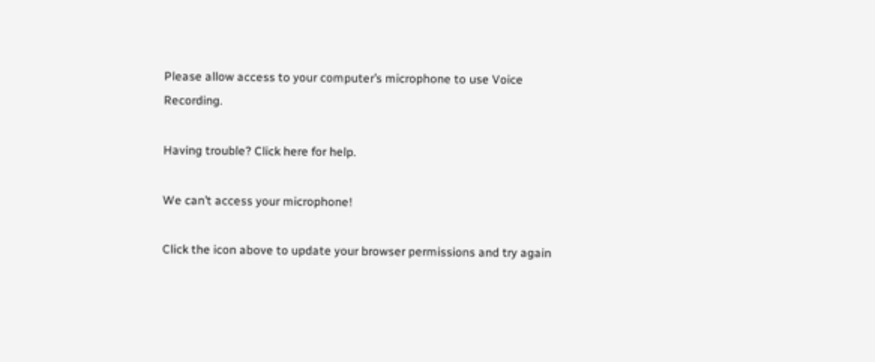Please allow access to your computer’s microphone to use Voice Recording.

Having trouble? Click here for help.

We can’t access your microphone!

Click the icon above to update your browser permissions and try again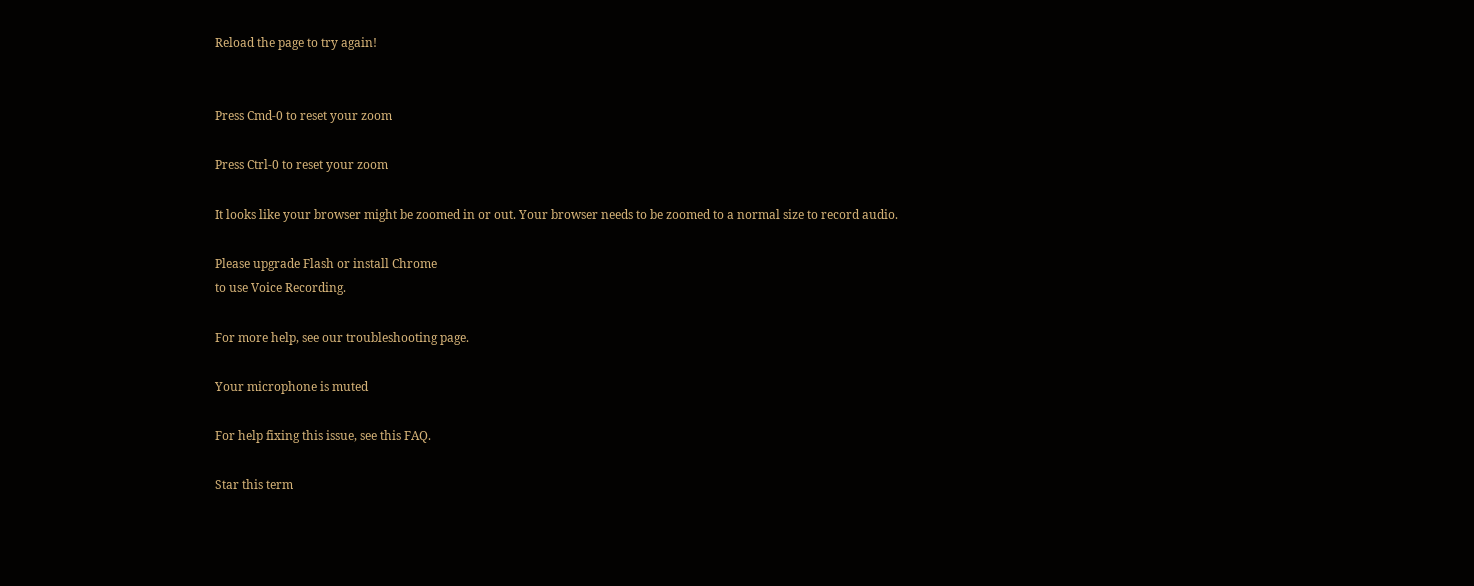Reload the page to try again!


Press Cmd-0 to reset your zoom

Press Ctrl-0 to reset your zoom

It looks like your browser might be zoomed in or out. Your browser needs to be zoomed to a normal size to record audio.

Please upgrade Flash or install Chrome
to use Voice Recording.

For more help, see our troubleshooting page.

Your microphone is muted

For help fixing this issue, see this FAQ.

Star this term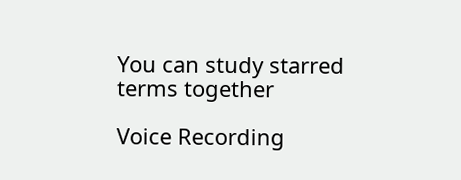You can study starred terms together

Voice Recording